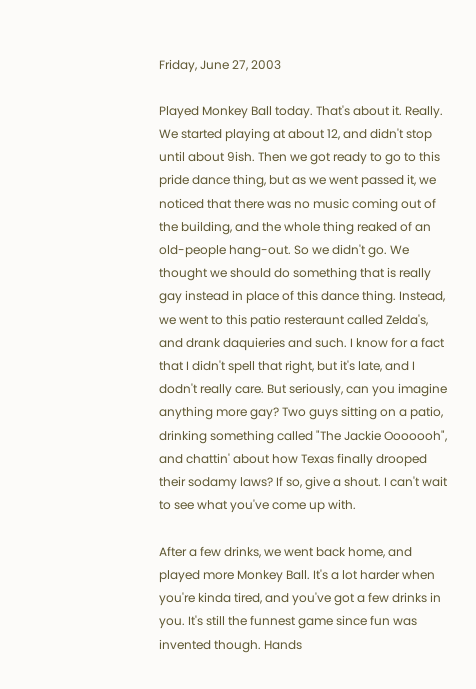Friday, June 27, 2003

Played Monkey Ball today. That's about it. Really. We started playing at about 12, and didn't stop until about 9ish. Then we got ready to go to this pride dance thing, but as we went passed it, we noticed that there was no music coming out of the building, and the whole thing reaked of an old-people hang-out. So we didn't go. We thought we should do something that is really gay instead in place of this dance thing. Instead, we went to this patio resteraunt called Zelda's, and drank daquieries and such. I know for a fact that I didn't spell that right, but it's late, and I dodn't really care. But seriously, can you imagine anything more gay? Two guys sitting on a patio, drinking something called "The Jackie Ooooooh", and chattin' about how Texas finally drooped their sodamy laws? If so, give a shout. I can't wait to see what you've come up with.

After a few drinks, we went back home, and played more Monkey Ball. It's a lot harder when you're kinda tired, and you've got a few drinks in you. It's still the funnest game since fun was invented though. Hands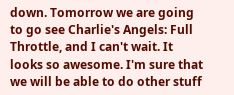down. Tomorrow we are going to go see Charlie's Angels: Full Throttle, and I can't wait. It looks so awesome. I'm sure that we will be able to do other stuff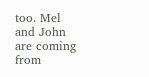too. Mel and John are coming from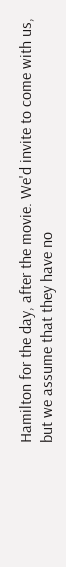Hamilton for the day, after the movie. We'd invite to come with us, but we assume that they have no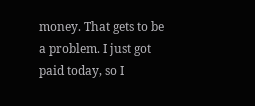money. That gets to be a problem. I just got paid today, so I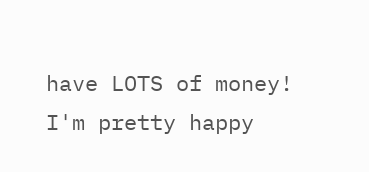have LOTS of money! I'm pretty happy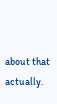about that actually.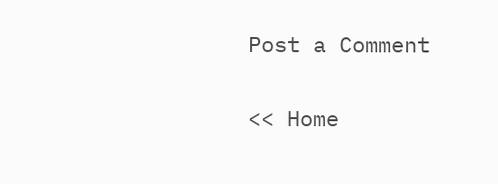Post a Comment

<< Home